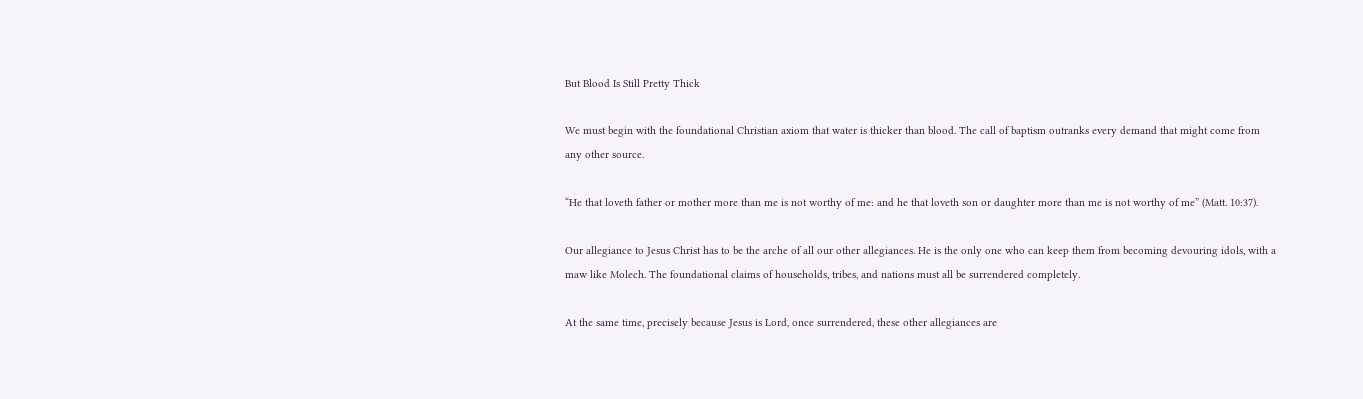But Blood Is Still Pretty Thick

We must begin with the foundational Christian axiom that water is thicker than blood. The call of baptism outranks every demand that might come from any other source.

“He that loveth father or mother more than me is not worthy of me: and he that loveth son or daughter more than me is not worthy of me” (Matt. 10:37).

Our allegiance to Jesus Christ has to be the arche of all our other allegiances. He is the only one who can keep them from becoming devouring idols, with a maw like Molech. The foundational claims of households, tribes, and nations must all be surrendered completely.

At the same time, precisely because Jesus is Lord, once surrendered, these other allegiances are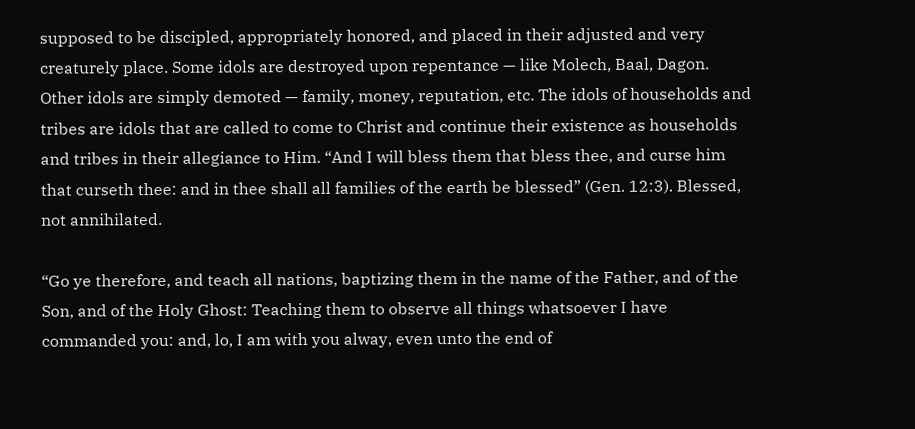supposed to be discipled, appropriately honored, and placed in their adjusted and very creaturely place. Some idols are destroyed upon repentance — like Molech, Baal, Dagon. Other idols are simply demoted — family, money, reputation, etc. The idols of households and tribes are idols that are called to come to Christ and continue their existence as households and tribes in their allegiance to Him. “And I will bless them that bless thee, and curse him that curseth thee: and in thee shall all families of the earth be blessed” (Gen. 12:3). Blessed, not annihilated.

“Go ye therefore, and teach all nations, baptizing them in the name of the Father, and of the Son, and of the Holy Ghost: Teaching them to observe all things whatsoever I have commanded you: and, lo, I am with you alway, even unto the end of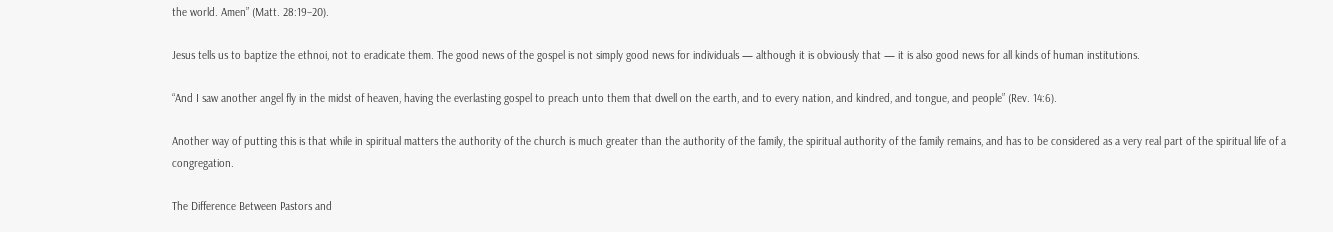the world. Amen” (Matt. 28:19–20).

Jesus tells us to baptize the ethnoi, not to eradicate them. The good news of the gospel is not simply good news for individuals — although it is obviously that — it is also good news for all kinds of human institutions.

“And I saw another angel fly in the midst of heaven, having the everlasting gospel to preach unto them that dwell on the earth, and to every nation, and kindred, and tongue, and people” (Rev. 14:6).

Another way of putting this is that while in spiritual matters the authority of the church is much greater than the authority of the family, the spiritual authority of the family remains, and has to be considered as a very real part of the spiritual life of a congregation.

The Difference Between Pastors and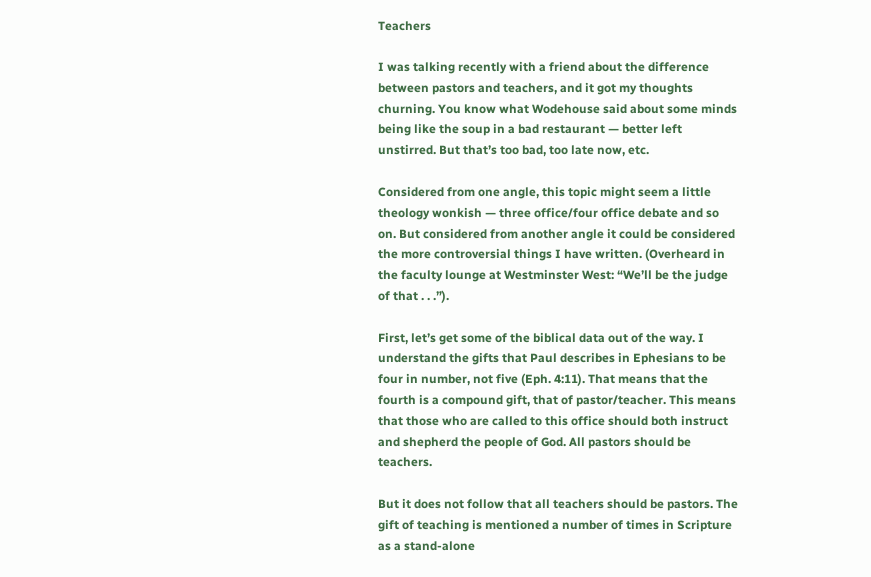Teachers

I was talking recently with a friend about the difference between pastors and teachers, and it got my thoughts churning. You know what Wodehouse said about some minds being like the soup in a bad restaurant — better left unstirred. But that’s too bad, too late now, etc.

Considered from one angle, this topic might seem a little theology wonkish — three office/four office debate and so on. But considered from another angle it could be considered the more controversial things I have written. (Overheard in the faculty lounge at Westminster West: “We’ll be the judge of that . . .”).

First, let’s get some of the biblical data out of the way. I understand the gifts that Paul describes in Ephesians to be four in number, not five (Eph. 4:11). That means that the fourth is a compound gift, that of pastor/teacher. This means that those who are called to this office should both instruct and shepherd the people of God. All pastors should be teachers.

But it does not follow that all teachers should be pastors. The gift of teaching is mentioned a number of times in Scripture as a stand-alone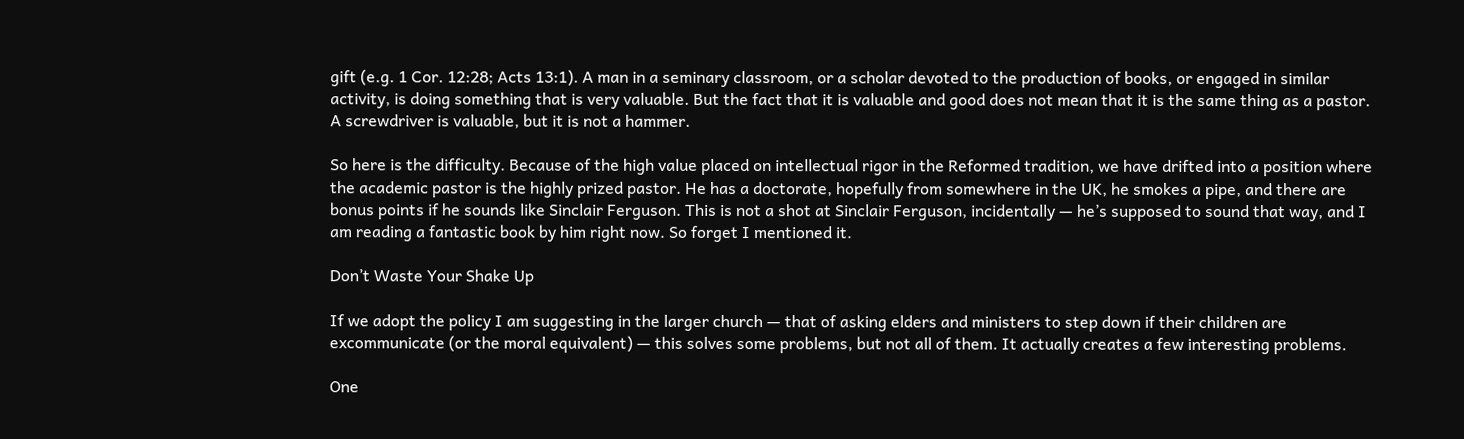gift (e.g. 1 Cor. 12:28; Acts 13:1). A man in a seminary classroom, or a scholar devoted to the production of books, or engaged in similar activity, is doing something that is very valuable. But the fact that it is valuable and good does not mean that it is the same thing as a pastor. A screwdriver is valuable, but it is not a hammer.

So here is the difficulty. Because of the high value placed on intellectual rigor in the Reformed tradition, we have drifted into a position where the academic pastor is the highly prized pastor. He has a doctorate, hopefully from somewhere in the UK, he smokes a pipe, and there are bonus points if he sounds like Sinclair Ferguson. This is not a shot at Sinclair Ferguson, incidentally — he’s supposed to sound that way, and I am reading a fantastic book by him right now. So forget I mentioned it.

Don’t Waste Your Shake Up

If we adopt the policy I am suggesting in the larger church — that of asking elders and ministers to step down if their children are excommunicate (or the moral equivalent) — this solves some problems, but not all of them. It actually creates a few interesting problems.

One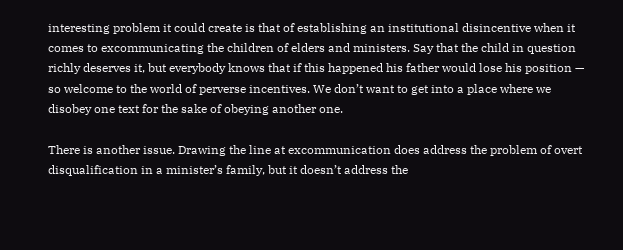interesting problem it could create is that of establishing an institutional disincentive when it comes to excommunicating the children of elders and ministers. Say that the child in question richly deserves it, but everybody knows that if this happened his father would lose his position — so welcome to the world of perverse incentives. We don’t want to get into a place where we disobey one text for the sake of obeying another one.

There is another issue. Drawing the line at excommunication does address the problem of overt disqualification in a minister’s family, but it doesn’t address the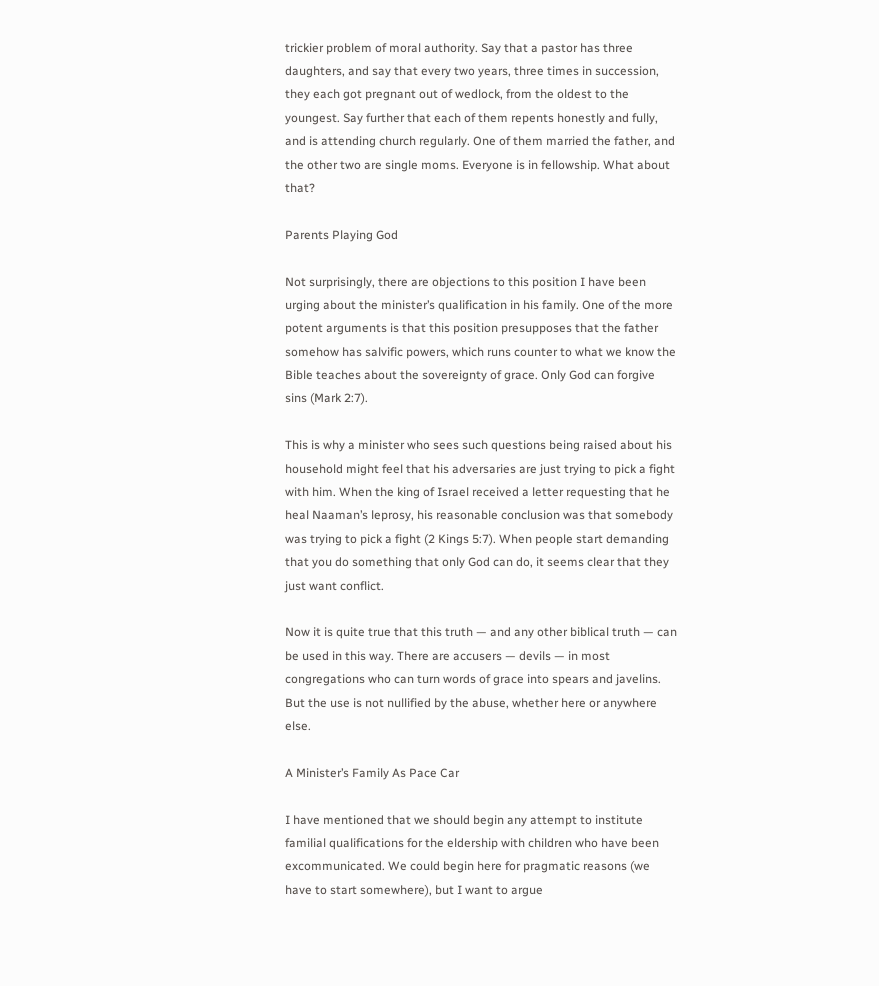trickier problem of moral authority. Say that a pastor has three daughters, and say that every two years, three times in succession, they each got pregnant out of wedlock, from the oldest to the youngest. Say further that each of them repents honestly and fully, and is attending church regularly. One of them married the father, and the other two are single moms. Everyone is in fellowship. What about that?

Parents Playing God

Not surprisingly, there are objections to this position I have been urging about the minister’s qualification in his family. One of the more potent arguments is that this position presupposes that the father somehow has salvific powers, which runs counter to what we know the Bible teaches about the sovereignty of grace. Only God can forgive sins (Mark 2:7).

This is why a minister who sees such questions being raised about his household might feel that his adversaries are just trying to pick a fight with him. When the king of Israel received a letter requesting that he heal Naaman’s leprosy, his reasonable conclusion was that somebody was trying to pick a fight (2 Kings 5:7). When people start demanding that you do something that only God can do, it seems clear that they just want conflict.

Now it is quite true that this truth — and any other biblical truth — can be used in this way. There are accusers — devils — in most congregations who can turn words of grace into spears and javelins. But the use is not nullified by the abuse, whether here or anywhere else.

A Minister’s Family As Pace Car

I have mentioned that we should begin any attempt to institute familial qualifications for the eldership with children who have been excommunicated. We could begin here for pragmatic reasons (we have to start somewhere), but I want to argue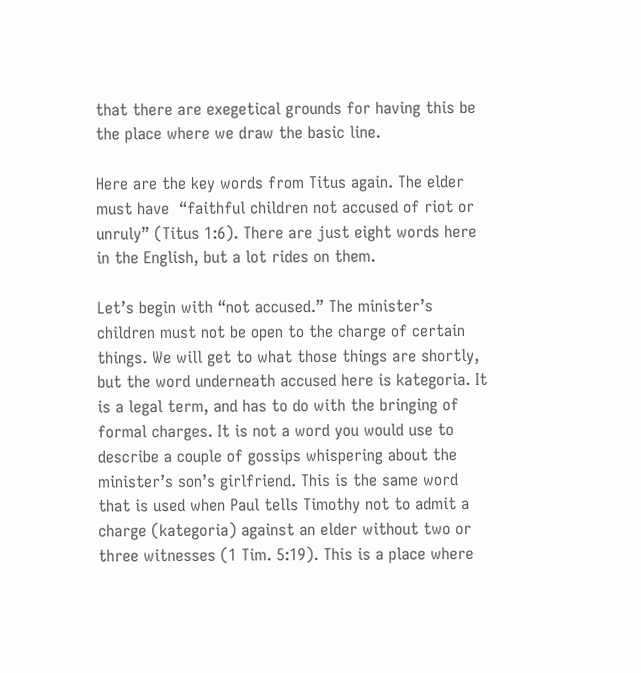that there are exegetical grounds for having this be the place where we draw the basic line.

Here are the key words from Titus again. The elder must have  “faithful children not accused of riot or unruly” (Titus 1:6). There are just eight words here in the English, but a lot rides on them.

Let’s begin with “not accused.” The minister’s children must not be open to the charge of certain things. We will get to what those things are shortly, but the word underneath accused here is kategoria. It is a legal term, and has to do with the bringing of formal charges. It is not a word you would use to describe a couple of gossips whispering about the minister’s son’s girlfriend. This is the same word that is used when Paul tells Timothy not to admit a charge (kategoria) against an elder without two or three witnesses (1 Tim. 5:19). This is a place where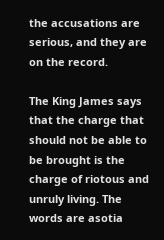the accusations are serious, and they are on the record.

The King James says that the charge that should not be able to be brought is the charge of riotous and unruly living. The words are asotia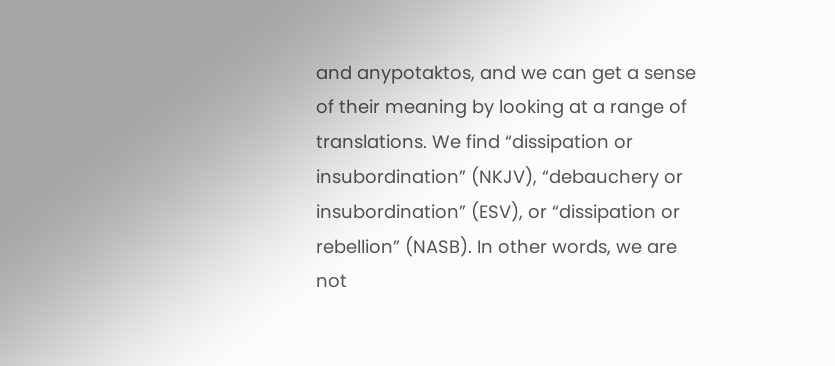and anypotaktos, and we can get a sense of their meaning by looking at a range of translations. We find “dissipation or insubordination” (NKJV), “debauchery or insubordination” (ESV), or “dissipation or rebellion” (NASB). In other words, we are not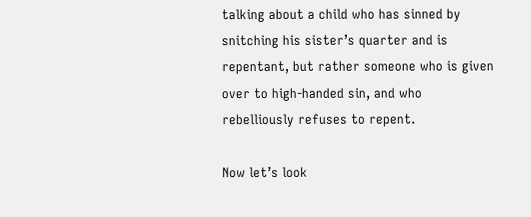talking about a child who has sinned by snitching his sister’s quarter and is repentant, but rather someone who is given over to high-handed sin, and who rebelliously refuses to repent.

Now let’s look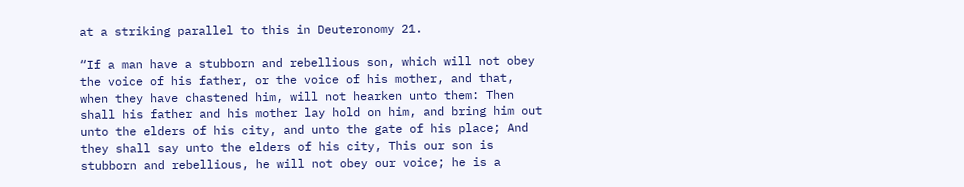at a striking parallel to this in Deuteronomy 21.

“If a man have a stubborn and rebellious son, which will not obey the voice of his father, or the voice of his mother, and that, when they have chastened him, will not hearken unto them: Then shall his father and his mother lay hold on him, and bring him out unto the elders of his city, and unto the gate of his place; And they shall say unto the elders of his city, This our son is stubborn and rebellious, he will not obey our voice; he is a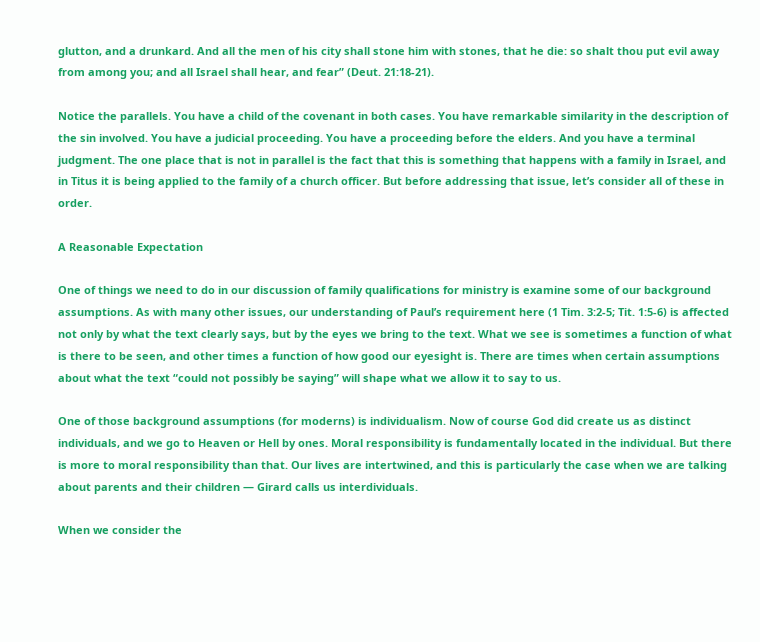glutton, and a drunkard. And all the men of his city shall stone him with stones, that he die: so shalt thou put evil away from among you; and all Israel shall hear, and fear” (Deut. 21:18-21).

Notice the parallels. You have a child of the covenant in both cases. You have remarkable similarity in the description of the sin involved. You have a judicial proceeding. You have a proceeding before the elders. And you have a terminal judgment. The one place that is not in parallel is the fact that this is something that happens with a family in Israel, and in Titus it is being applied to the family of a church officer. But before addressing that issue, let’s consider all of these in order.

A Reasonable Expectation

One of things we need to do in our discussion of family qualifications for ministry is examine some of our background assumptions. As with many other issues, our understanding of Paul’s requirement here (1 Tim. 3:2-5; Tit. 1:5-6) is affected not only by what the text clearly says, but by the eyes we bring to the text. What we see is sometimes a function of what is there to be seen, and other times a function of how good our eyesight is. There are times when certain assumptions about what the text “could not possibly be saying” will shape what we allow it to say to us.

One of those background assumptions (for moderns) is individualism. Now of course God did create us as distinct individuals, and we go to Heaven or Hell by ones. Moral responsibility is fundamentally located in the individual. But there is more to moral responsibility than that. Our lives are intertwined, and this is particularly the case when we are talking about parents and their children — Girard calls us interdividuals.

When we consider the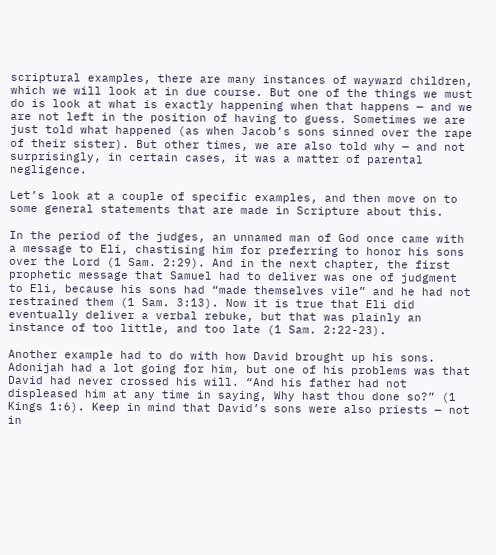scriptural examples, there are many instances of wayward children, which we will look at in due course. But one of the things we must do is look at what is exactly happening when that happens — and we are not left in the position of having to guess. Sometimes we are just told what happened (as when Jacob’s sons sinned over the rape of their sister). But other times, we are also told why — and not surprisingly, in certain cases, it was a matter of parental negligence.

Let’s look at a couple of specific examples, and then move on to some general statements that are made in Scripture about this.

In the period of the judges, an unnamed man of God once came with a message to Eli, chastising him for preferring to honor his sons over the Lord (1 Sam. 2:29). And in the next chapter, the first prophetic message that Samuel had to deliver was one of judgment to Eli, because his sons had “made themselves vile” and he had not restrained them (1 Sam. 3:13). Now it is true that Eli did eventually deliver a verbal rebuke, but that was plainly an instance of too little, and too late (1 Sam. 2:22-23).

Another example had to do with how David brought up his sons. Adonijah had a lot going for him, but one of his problems was that David had never crossed his will. “And his father had not displeased him at any time in saying, Why hast thou done so?” (1 Kings 1:6). Keep in mind that David’s sons were also priests — not in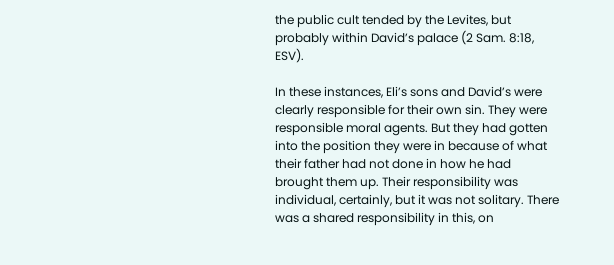the public cult tended by the Levites, but probably within David’s palace (2 Sam. 8:18, ESV).

In these instances, Eli’s sons and David’s were clearly responsible for their own sin. They were responsible moral agents. But they had gotten into the position they were in because of what their father had not done in how he had brought them up. Their responsibility was individual, certainly, but it was not solitary. There was a shared responsibility in this, on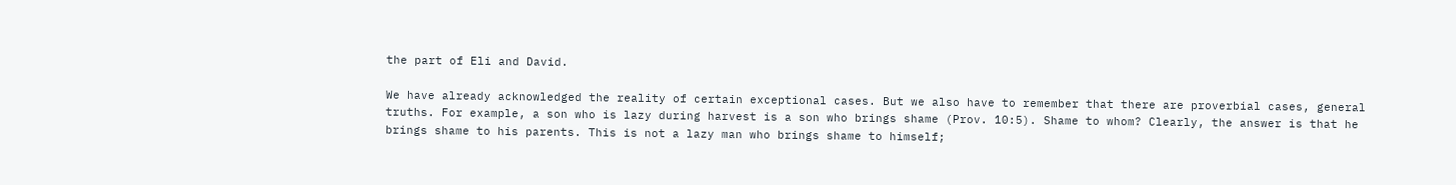the part of Eli and David.

We have already acknowledged the reality of certain exceptional cases. But we also have to remember that there are proverbial cases, general truths. For example, a son who is lazy during harvest is a son who brings shame (Prov. 10:5). Shame to whom? Clearly, the answer is that he brings shame to his parents. This is not a lazy man who brings shame to himself;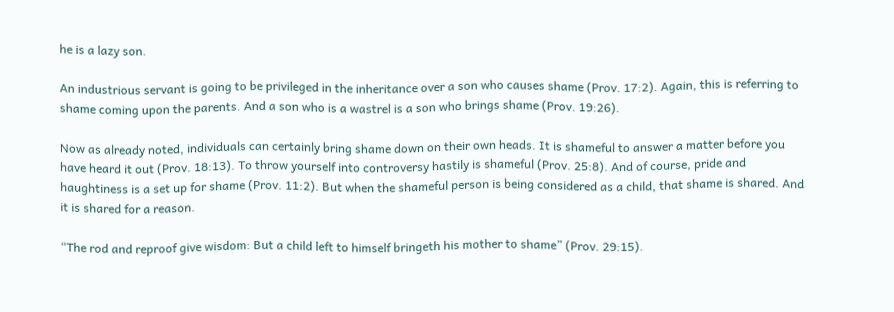he is a lazy son.

An industrious servant is going to be privileged in the inheritance over a son who causes shame (Prov. 17:2). Again, this is referring to shame coming upon the parents. And a son who is a wastrel is a son who brings shame (Prov. 19:26).

Now as already noted, individuals can certainly bring shame down on their own heads. It is shameful to answer a matter before you have heard it out (Prov. 18:13). To throw yourself into controversy hastily is shameful (Prov. 25:8). And of course, pride and haughtiness is a set up for shame (Prov. 11:2). But when the shameful person is being considered as a child, that shame is shared. And it is shared for a reason.

“The rod and reproof give wisdom: But a child left to himself bringeth his mother to shame” (Prov. 29:15).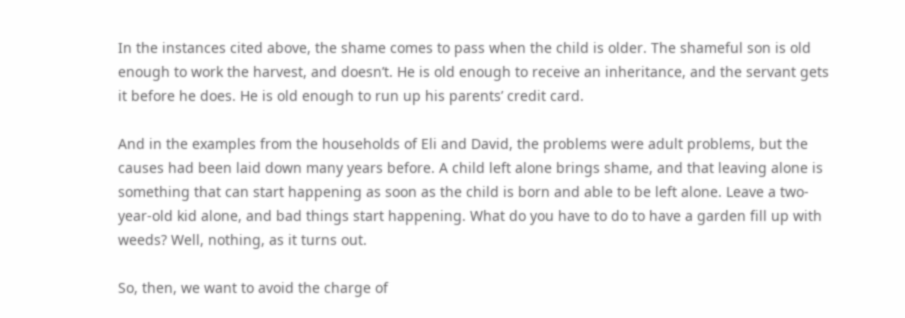In the instances cited above, the shame comes to pass when the child is older. The shameful son is old enough to work the harvest, and doesn’t. He is old enough to receive an inheritance, and the servant gets it before he does. He is old enough to run up his parents’ credit card.

And in the examples from the households of Eli and David, the problems were adult problems, but the causes had been laid down many years before. A child left alone brings shame, and that leaving alone is something that can start happening as soon as the child is born and able to be left alone. Leave a two-year-old kid alone, and bad things start happening. What do you have to do to have a garden fill up with weeds? Well, nothing, as it turns out.

So, then, we want to avoid the charge of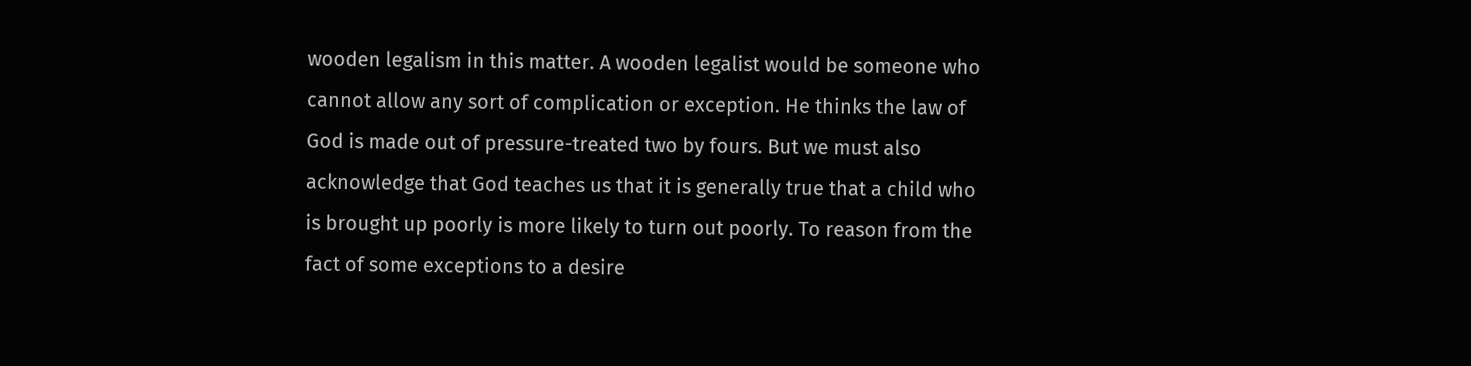wooden legalism in this matter. A wooden legalist would be someone who cannot allow any sort of complication or exception. He thinks the law of God is made out of pressure-treated two by fours. But we must also acknowledge that God teaches us that it is generally true that a child who is brought up poorly is more likely to turn out poorly. To reason from the fact of some exceptions to a desire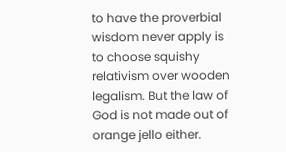to have the proverbial wisdom never apply is to choose squishy relativism over wooden legalism. But the law of God is not made out of orange jello either.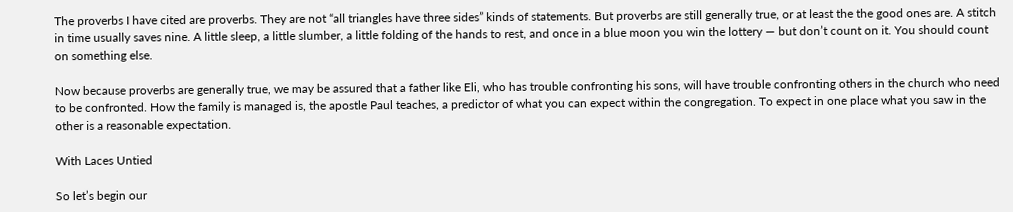The proverbs I have cited are proverbs. They are not “all triangles have three sides” kinds of statements. But proverbs are still generally true, or at least the the good ones are. A stitch in time usually saves nine. A little sleep, a little slumber, a little folding of the hands to rest, and once in a blue moon you win the lottery — but don’t count on it. You should count on something else.

Now because proverbs are generally true, we may be assured that a father like Eli, who has trouble confronting his sons, will have trouble confronting others in the church who need to be confronted. How the family is managed is, the apostle Paul teaches, a predictor of what you can expect within the congregation. To expect in one place what you saw in the other is a reasonable expectation.

With Laces Untied

So let’s begin our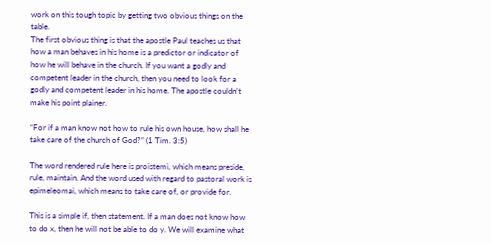work on this tough topic by getting two obvious things on the table.
The first obvious thing is that the apostle Paul teaches us that how a man behaves in his home is a predictor or indicator of how he will behave in the church. If you want a godly and competent leader in the church, then you need to look for a godly and competent leader in his home. The apostle couldn’t make his point plainer.

“For if a man know not how to rule his own house, how shall he take care of the church of God?” (1 Tim. 3:5)

The word rendered rule here is proistemi, which means preside, rule, maintain. And the word used with regard to pastoral work is epimeleomai, which means to take care of, or provide for.

This is a simple if, then statement. If a man does not know how to do x, then he will not be able to do y. We will examine what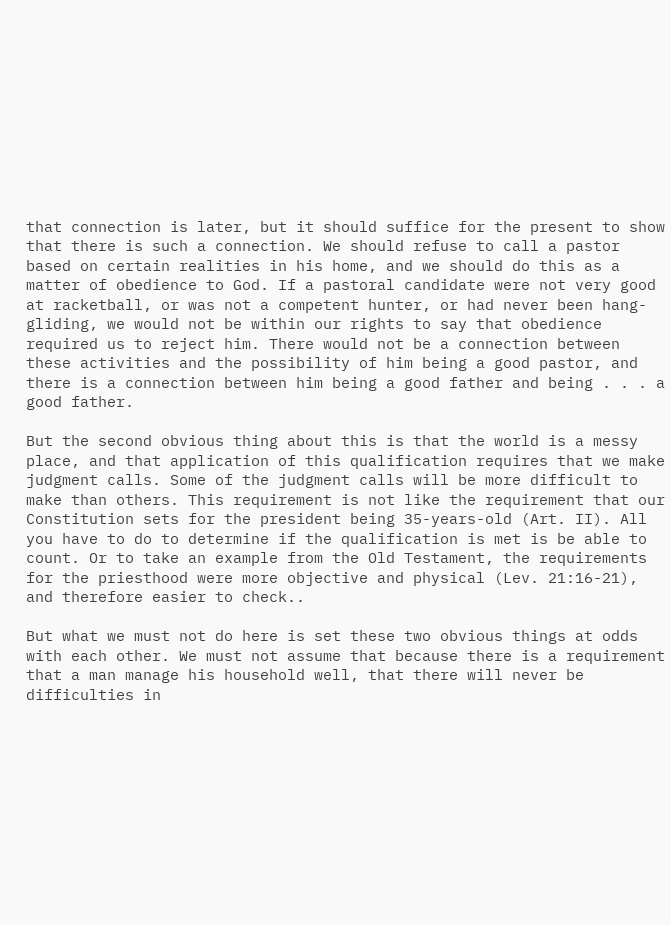that connection is later, but it should suffice for the present to show that there is such a connection. We should refuse to call a pastor based on certain realities in his home, and we should do this as a matter of obedience to God. If a pastoral candidate were not very good at racketball, or was not a competent hunter, or had never been hang-gliding, we would not be within our rights to say that obedience required us to reject him. There would not be a connection between these activities and the possibility of him being a good pastor, and there is a connection between him being a good father and being . . . a good father.

But the second obvious thing about this is that the world is a messy place, and that application of this qualification requires that we make judgment calls. Some of the judgment calls will be more difficult to make than others. This requirement is not like the requirement that our Constitution sets for the president being 35-years-old (Art. II). All you have to do to determine if the qualification is met is be able to count. Or to take an example from the Old Testament, the requirements for the priesthood were more objective and physical (Lev. 21:16-21), and therefore easier to check..

But what we must not do here is set these two obvious things at odds with each other. We must not assume that because there is a requirement that a man manage his household well, that there will never be difficulties in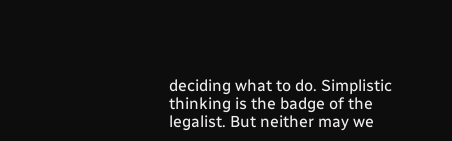deciding what to do. Simplistic thinking is the badge of the legalist. But neither may we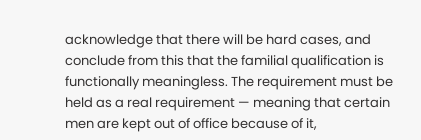acknowledge that there will be hard cases, and conclude from this that the familial qualification is functionally meaningless. The requirement must be held as a real requirement — meaning that certain men are kept out of office because of it,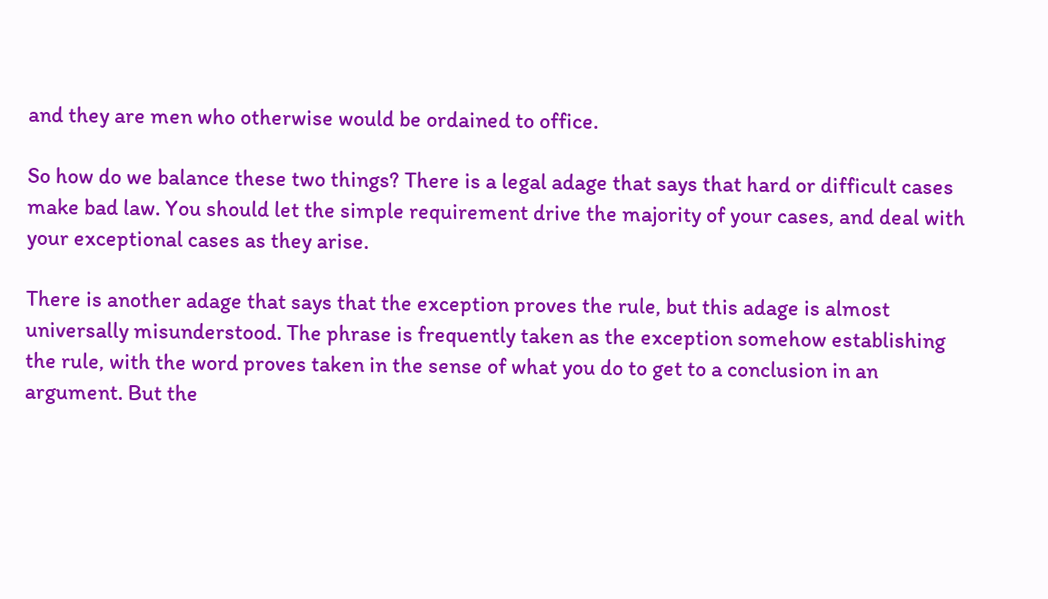and they are men who otherwise would be ordained to office.

So how do we balance these two things? There is a legal adage that says that hard or difficult cases make bad law. You should let the simple requirement drive the majority of your cases, and deal with your exceptional cases as they arise.

There is another adage that says that the exception proves the rule, but this adage is almost universally misunderstood. The phrase is frequently taken as the exception somehow establishing the rule, with the word proves taken in the sense of what you do to get to a conclusion in an argument. But the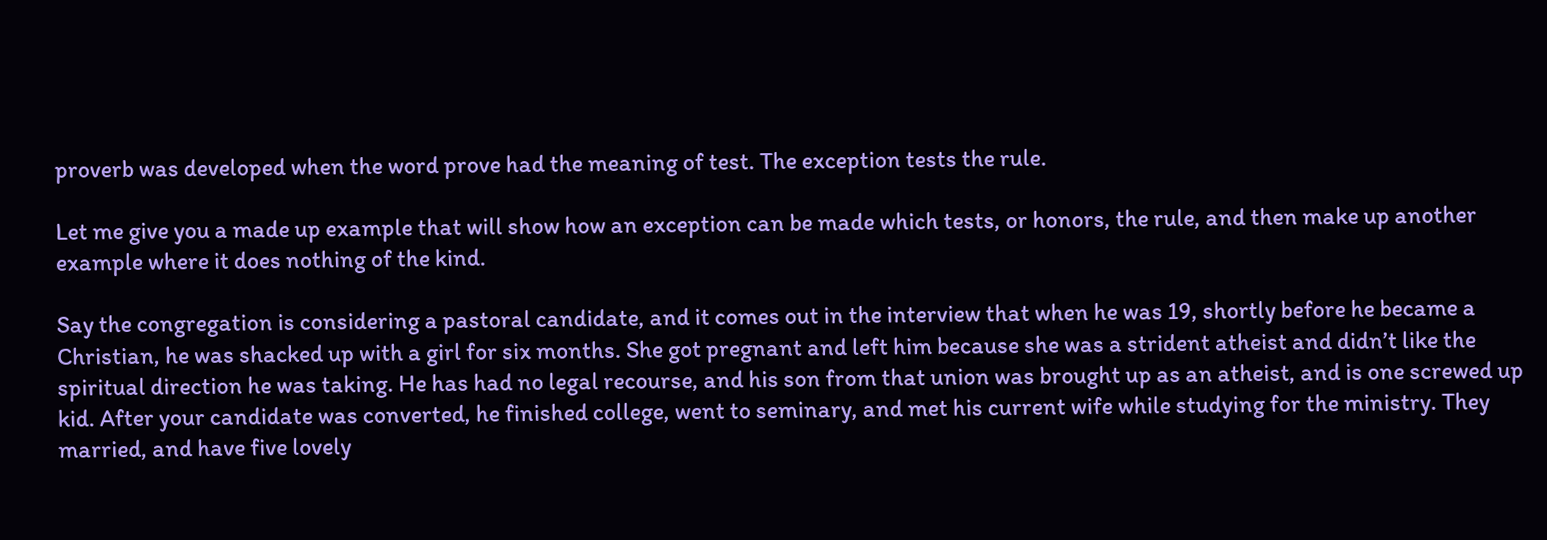proverb was developed when the word prove had the meaning of test. The exception tests the rule.

Let me give you a made up example that will show how an exception can be made which tests, or honors, the rule, and then make up another example where it does nothing of the kind.

Say the congregation is considering a pastoral candidate, and it comes out in the interview that when he was 19, shortly before he became a Christian, he was shacked up with a girl for six months. She got pregnant and left him because she was a strident atheist and didn’t like the spiritual direction he was taking. He has had no legal recourse, and his son from that union was brought up as an atheist, and is one screwed up kid. After your candidate was converted, he finished college, went to seminary, and met his current wife while studying for the ministry. They married, and have five lovely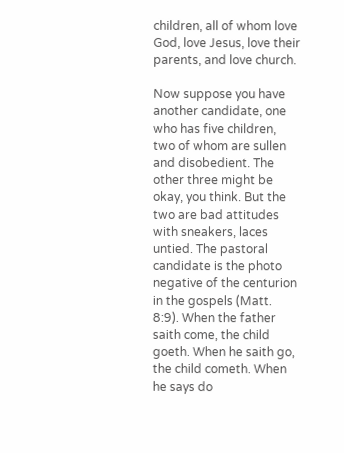children, all of whom love God, love Jesus, love their parents, and love church.

Now suppose you have another candidate, one who has five children, two of whom are sullen and disobedient. The other three might be okay, you think. But the two are bad attitudes with sneakers, laces untied. The pastoral candidate is the photo negative of the centurion in the gospels (Matt. 8:9). When the father saith come, the child goeth. When he saith go, the child cometh. When he says do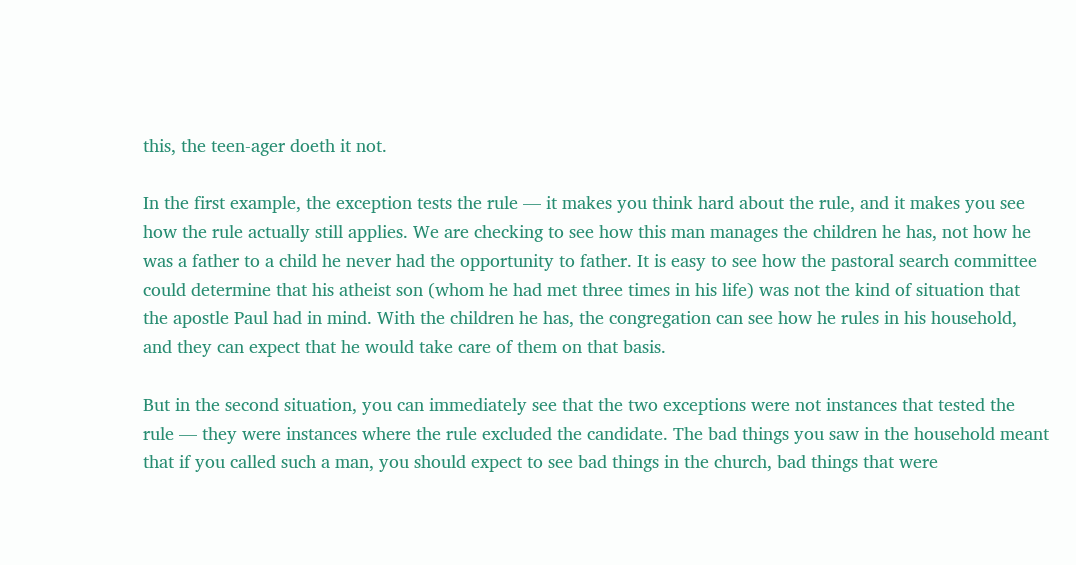this, the teen-ager doeth it not.

In the first example, the exception tests the rule — it makes you think hard about the rule, and it makes you see how the rule actually still applies. We are checking to see how this man manages the children he has, not how he was a father to a child he never had the opportunity to father. It is easy to see how the pastoral search committee could determine that his atheist son (whom he had met three times in his life) was not the kind of situation that the apostle Paul had in mind. With the children he has, the congregation can see how he rules in his household, and they can expect that he would take care of them on that basis.

But in the second situation, you can immediately see that the two exceptions were not instances that tested the rule — they were instances where the rule excluded the candidate. The bad things you saw in the household meant that if you called such a man, you should expect to see bad things in the church, bad things that were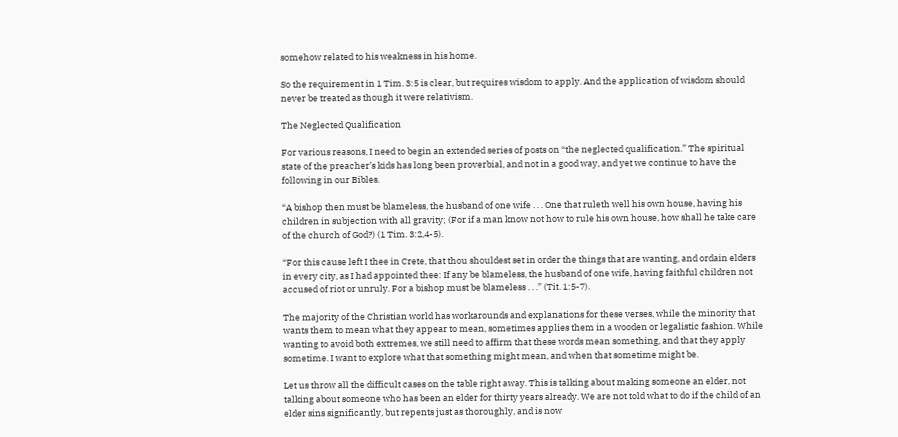somehow related to his weakness in his home.

So the requirement in 1 Tim. 3:5 is clear, but requires wisdom to apply. And the application of wisdom should never be treated as though it were relativism.

The Neglected Qualification

For various reasons, I need to begin an extended series of posts on “the neglected qualification.” The spiritual state of the preacher’s kids has long been proverbial, and not in a good way, and yet we continue to have the following in our Bibles.

“A bishop then must be blameless, the husband of one wife . . . One that ruleth well his own house, having his children in subjection with all gravity; (For if a man know not how to rule his own house, how shall he take care of the church of God?) (1 Tim. 3:2,4-5).

“For this cause left I thee in Crete, that thou shouldest set in order the things that are wanting, and ordain elders in every city, as I had appointed thee: If any be blameless, the husband of one wife, having faithful children not accused of riot or unruly. For a bishop must be blameless . . .” (Tit. 1:5-7).

The majority of the Christian world has workarounds and explanations for these verses, while the minority that wants them to mean what they appear to mean, sometimes applies them in a wooden or legalistic fashion. While wanting to avoid both extremes, we still need to affirm that these words mean something, and that they apply sometime. I want to explore what that something might mean, and when that sometime might be.

Let us throw all the difficult cases on the table right away. This is talking about making someone an elder, not talking about someone who has been an elder for thirty years already. We are not told what to do if the child of an elder sins significantly, but repents just as thoroughly, and is now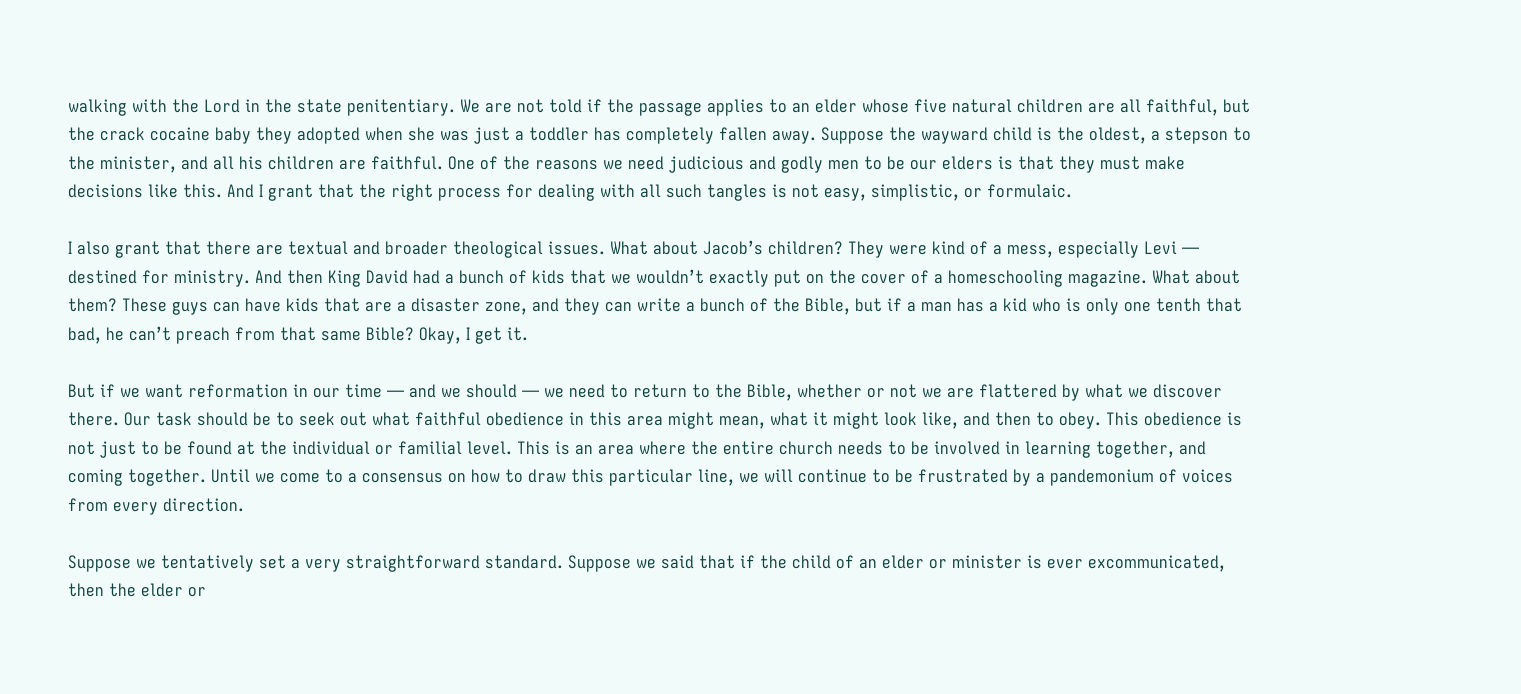walking with the Lord in the state penitentiary. We are not told if the passage applies to an elder whose five natural children are all faithful, but the crack cocaine baby they adopted when she was just a toddler has completely fallen away. Suppose the wayward child is the oldest, a stepson to the minister, and all his children are faithful. One of the reasons we need judicious and godly men to be our elders is that they must make decisions like this. And I grant that the right process for dealing with all such tangles is not easy, simplistic, or formulaic.

I also grant that there are textual and broader theological issues. What about Jacob’s children? They were kind of a mess, especially Levi — destined for ministry. And then King David had a bunch of kids that we wouldn’t exactly put on the cover of a homeschooling magazine. What about them? These guys can have kids that are a disaster zone, and they can write a bunch of the Bible, but if a man has a kid who is only one tenth that bad, he can’t preach from that same Bible? Okay, I get it.

But if we want reformation in our time — and we should — we need to return to the Bible, whether or not we are flattered by what we discover there. Our task should be to seek out what faithful obedience in this area might mean, what it might look like, and then to obey. This obedience is not just to be found at the individual or familial level. This is an area where the entire church needs to be involved in learning together, and coming together. Until we come to a consensus on how to draw this particular line, we will continue to be frustrated by a pandemonium of voices from every direction.

Suppose we tentatively set a very straightforward standard. Suppose we said that if the child of an elder or minister is ever excommunicated, then the elder or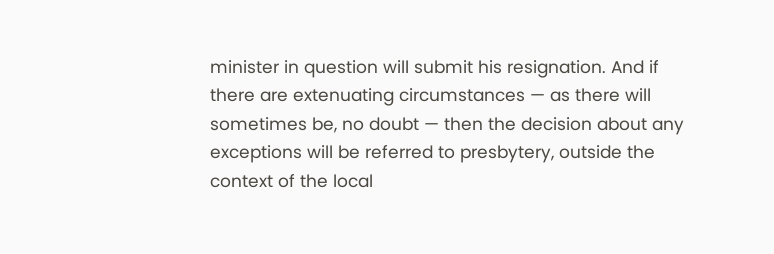minister in question will submit his resignation. And if there are extenuating circumstances — as there will sometimes be, no doubt — then the decision about any exceptions will be referred to presbytery, outside the context of the local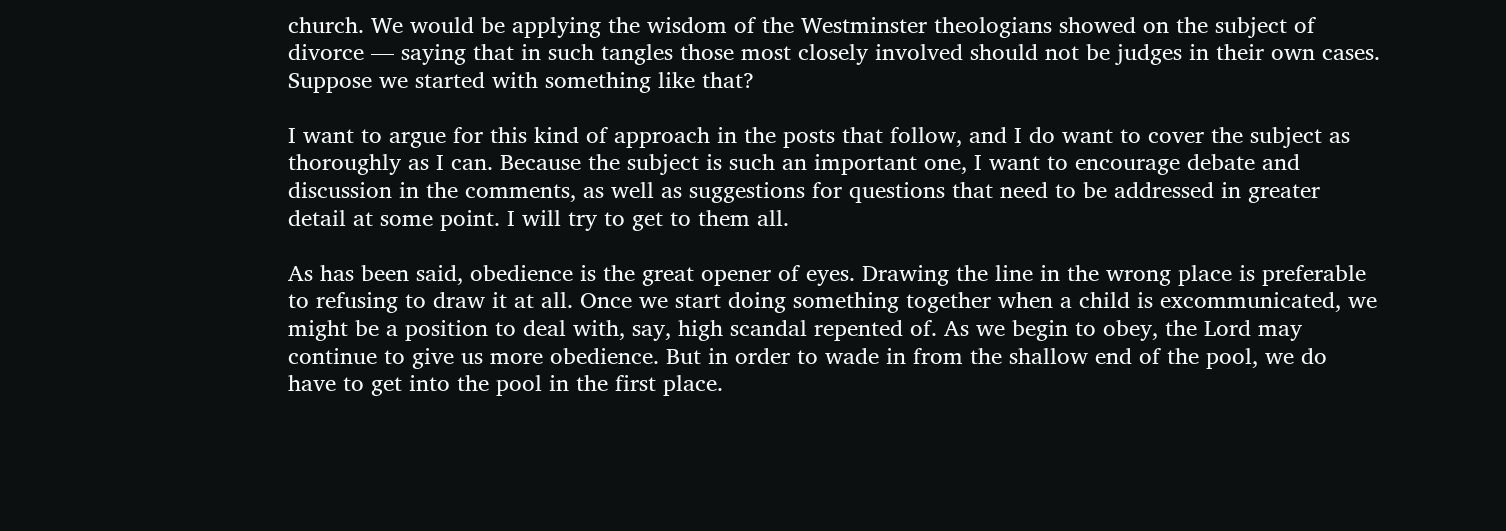church. We would be applying the wisdom of the Westminster theologians showed on the subject of divorce — saying that in such tangles those most closely involved should not be judges in their own cases. Suppose we started with something like that?

I want to argue for this kind of approach in the posts that follow, and I do want to cover the subject as thoroughly as I can. Because the subject is such an important one, I want to encourage debate and discussion in the comments, as well as suggestions for questions that need to be addressed in greater detail at some point. I will try to get to them all.

As has been said, obedience is the great opener of eyes. Drawing the line in the wrong place is preferable to refusing to draw it at all. Once we start doing something together when a child is excommunicated, we might be a position to deal with, say, high scandal repented of. As we begin to obey, the Lord may continue to give us more obedience. But in order to wade in from the shallow end of the pool, we do have to get into the pool in the first place.